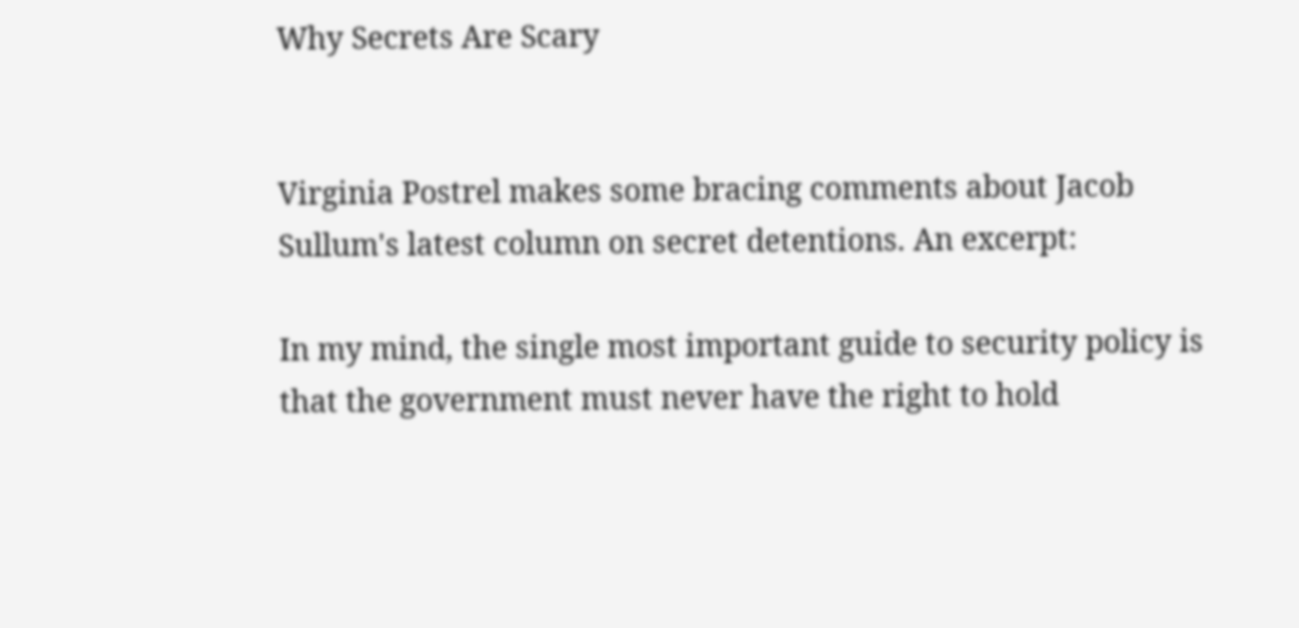Why Secrets Are Scary


Virginia Postrel makes some bracing comments about Jacob Sullum's latest column on secret detentions. An excerpt:

In my mind, the single most important guide to security policy is that the government must never have the right to hold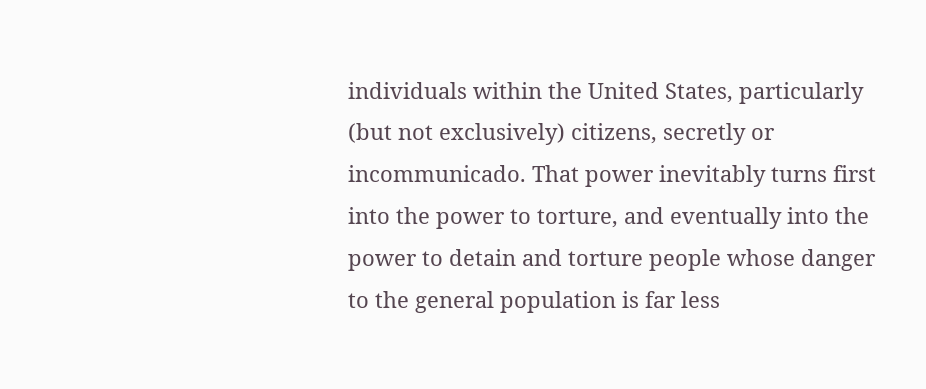individuals within the United States, particularly (but not exclusively) citizens, secretly or incommunicado. That power inevitably turns first into the power to torture, and eventually into the power to detain and torture people whose danger to the general population is far less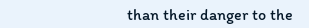than their danger to the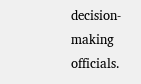decision-making officials.